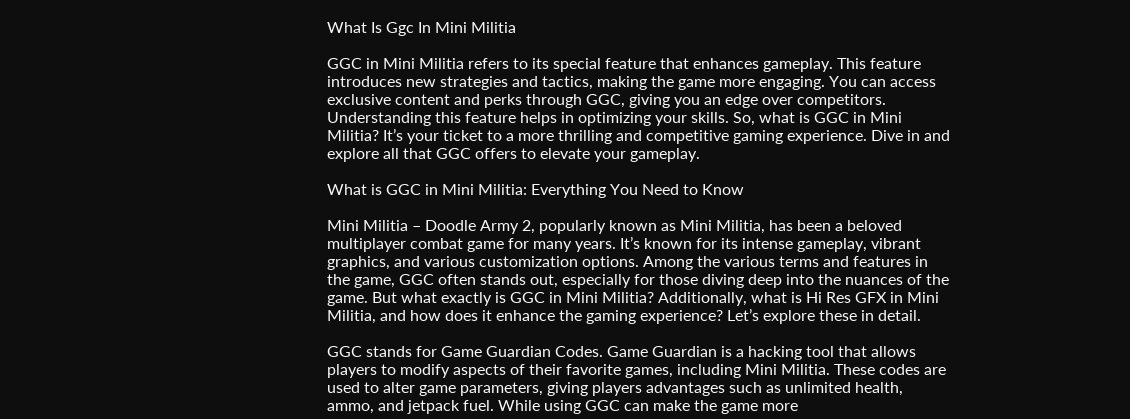What Is Ggc In Mini Militia

GGC in Mini Militia refers to its special feature that enhances gameplay. This feature introduces new strategies and tactics, making the game more engaging. You can access exclusive content and perks through GGC, giving you an edge over competitors. Understanding this feature helps in optimizing your skills. So, what is GGC in Mini Militia? It’s your ticket to a more thrilling and competitive gaming experience. Dive in and explore all that GGC offers to elevate your gameplay.

What is GGC in Mini Militia: Everything You Need to Know

Mini Militia – Doodle Army 2, popularly known as Mini Militia, has been a beloved multiplayer combat game for many years. It’s known for its intense gameplay, vibrant graphics, and various customization options. Among the various terms and features in the game, GGC often stands out, especially for those diving deep into the nuances of the game. But what exactly is GGC in Mini Militia? Additionally, what is Hi Res GFX in Mini Militia, and how does it enhance the gaming experience? Let’s explore these in detail.

GGC stands for Game Guardian Codes. Game Guardian is a hacking tool that allows players to modify aspects of their favorite games, including Mini Militia. These codes are used to alter game parameters, giving players advantages such as unlimited health, ammo, and jetpack fuel. While using GGC can make the game more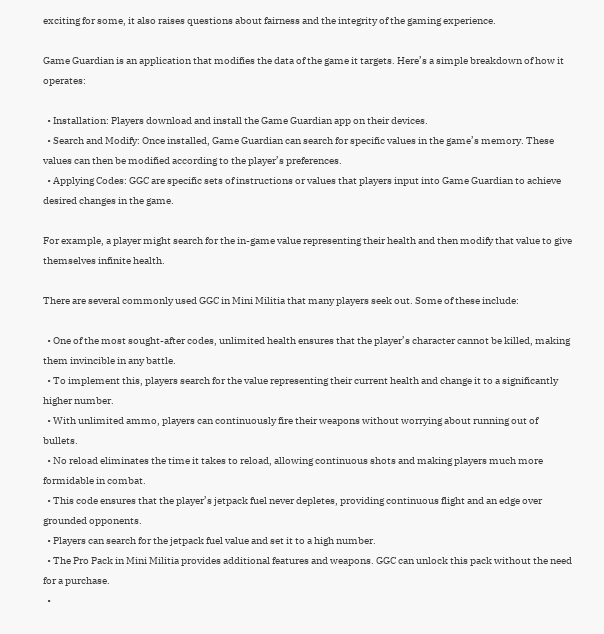exciting for some, it also raises questions about fairness and the integrity of the gaming experience.

Game Guardian is an application that modifies the data of the game it targets. Here’s a simple breakdown of how it operates:

  • Installation: Players download and install the Game Guardian app on their devices.
  • Search and Modify: Once installed, Game Guardian can search for specific values in the game’s memory. These values can then be modified according to the player’s preferences.
  • Applying Codes: GGC are specific sets of instructions or values that players input into Game Guardian to achieve desired changes in the game.

For example, a player might search for the in-game value representing their health and then modify that value to give themselves infinite health.

There are several commonly used GGC in Mini Militia that many players seek out. Some of these include:

  • One of the most sought-after codes, unlimited health ensures that the player’s character cannot be killed, making them invincible in any battle.
  • To implement this, players search for the value representing their current health and change it to a significantly higher number.
  • With unlimited ammo, players can continuously fire their weapons without worrying about running out of bullets.
  • No reload eliminates the time it takes to reload, allowing continuous shots and making players much more formidable in combat.
  • This code ensures that the player’s jetpack fuel never depletes, providing continuous flight and an edge over grounded opponents.
  • Players can search for the jetpack fuel value and set it to a high number.
  • The Pro Pack in Mini Militia provides additional features and weapons. GGC can unlock this pack without the need for a purchase.
  •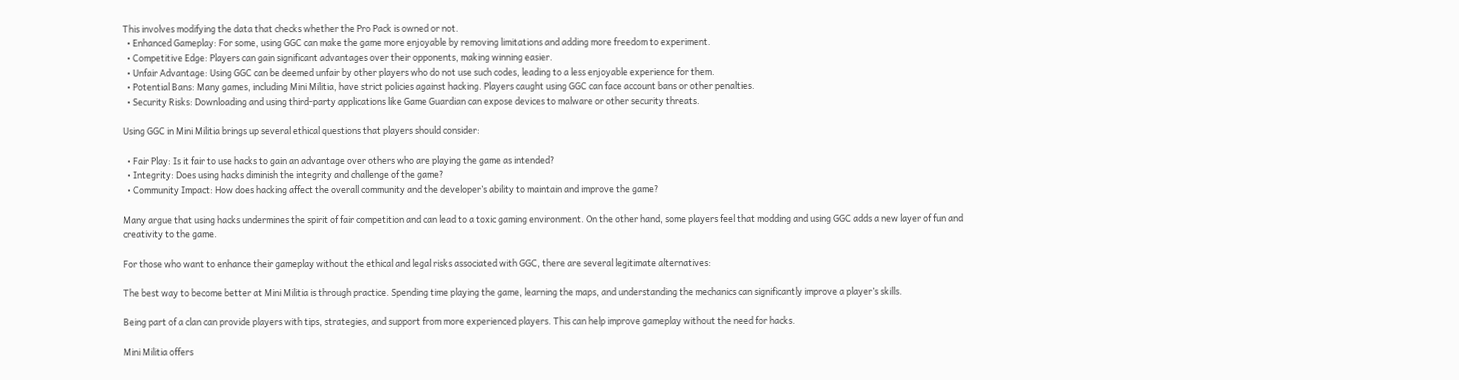This involves modifying the data that checks whether the Pro Pack is owned or not.
  • Enhanced Gameplay: For some, using GGC can make the game more enjoyable by removing limitations and adding more freedom to experiment.
  • Competitive Edge: Players can gain significant advantages over their opponents, making winning easier.
  • Unfair Advantage: Using GGC can be deemed unfair by other players who do not use such codes, leading to a less enjoyable experience for them.
  • Potential Bans: Many games, including Mini Militia, have strict policies against hacking. Players caught using GGC can face account bans or other penalties.
  • Security Risks: Downloading and using third-party applications like Game Guardian can expose devices to malware or other security threats.

Using GGC in Mini Militia brings up several ethical questions that players should consider:

  • Fair Play: Is it fair to use hacks to gain an advantage over others who are playing the game as intended?
  • Integrity: Does using hacks diminish the integrity and challenge of the game?
  • Community Impact: How does hacking affect the overall community and the developer’s ability to maintain and improve the game?

Many argue that using hacks undermines the spirit of fair competition and can lead to a toxic gaming environment. On the other hand, some players feel that modding and using GGC adds a new layer of fun and creativity to the game.

For those who want to enhance their gameplay without the ethical and legal risks associated with GGC, there are several legitimate alternatives:

The best way to become better at Mini Militia is through practice. Spending time playing the game, learning the maps, and understanding the mechanics can significantly improve a player’s skills.

Being part of a clan can provide players with tips, strategies, and support from more experienced players. This can help improve gameplay without the need for hacks.

Mini Militia offers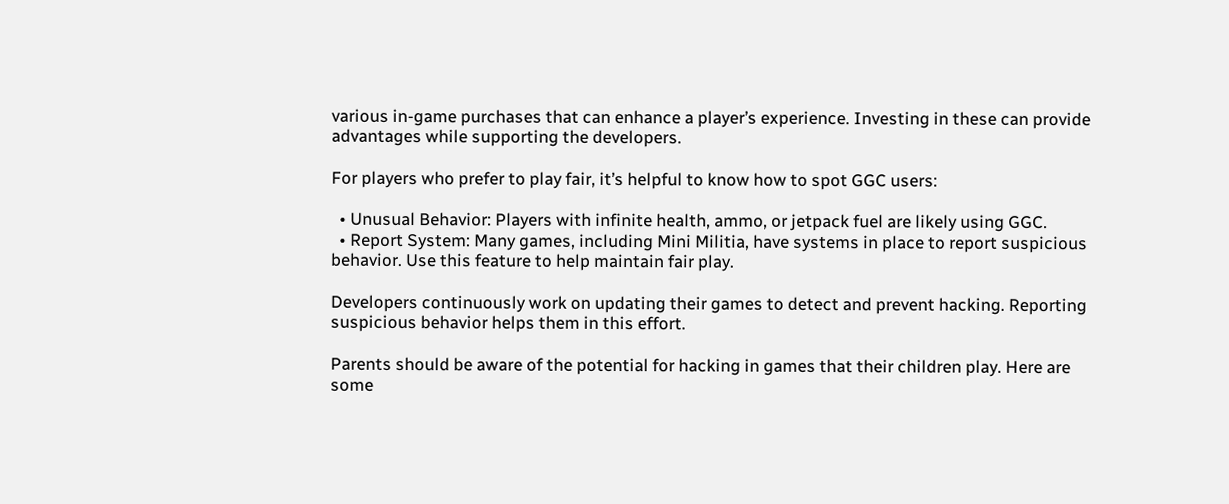various in-game purchases that can enhance a player’s experience. Investing in these can provide advantages while supporting the developers.

For players who prefer to play fair, it’s helpful to know how to spot GGC users:

  • Unusual Behavior: Players with infinite health, ammo, or jetpack fuel are likely using GGC.
  • Report System: Many games, including Mini Militia, have systems in place to report suspicious behavior. Use this feature to help maintain fair play.

Developers continuously work on updating their games to detect and prevent hacking. Reporting suspicious behavior helps them in this effort.

Parents should be aware of the potential for hacking in games that their children play. Here are some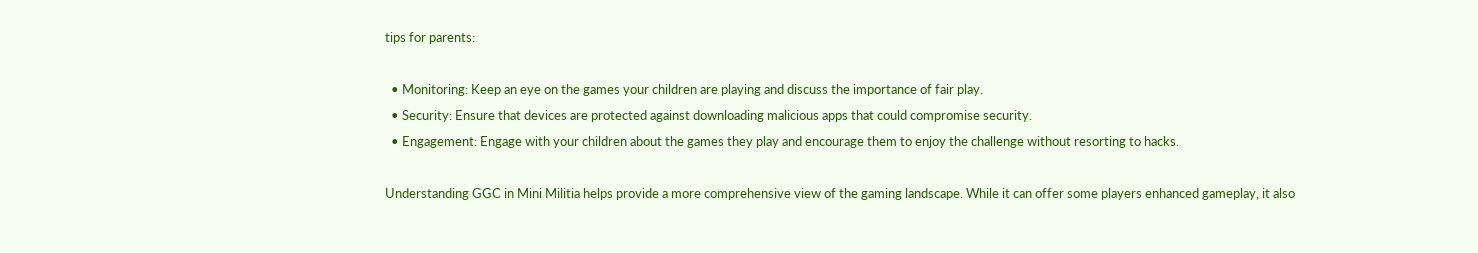tips for parents:

  • Monitoring: Keep an eye on the games your children are playing and discuss the importance of fair play.
  • Security: Ensure that devices are protected against downloading malicious apps that could compromise security.
  • Engagement: Engage with your children about the games they play and encourage them to enjoy the challenge without resorting to hacks.

Understanding GGC in Mini Militia helps provide a more comprehensive view of the gaming landscape. While it can offer some players enhanced gameplay, it also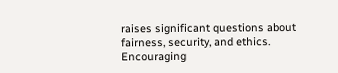raises significant questions about fairness, security, and ethics. Encouraging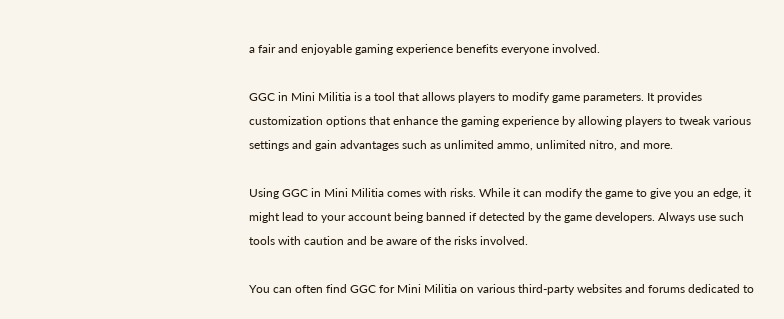a fair and enjoyable gaming experience benefits everyone involved.

GGC in Mini Militia is a tool that allows players to modify game parameters. It provides customization options that enhance the gaming experience by allowing players to tweak various settings and gain advantages such as unlimited ammo, unlimited nitro, and more.

Using GGC in Mini Militia comes with risks. While it can modify the game to give you an edge, it might lead to your account being banned if detected by the game developers. Always use such tools with caution and be aware of the risks involved.

You can often find GGC for Mini Militia on various third-party websites and forums dedicated to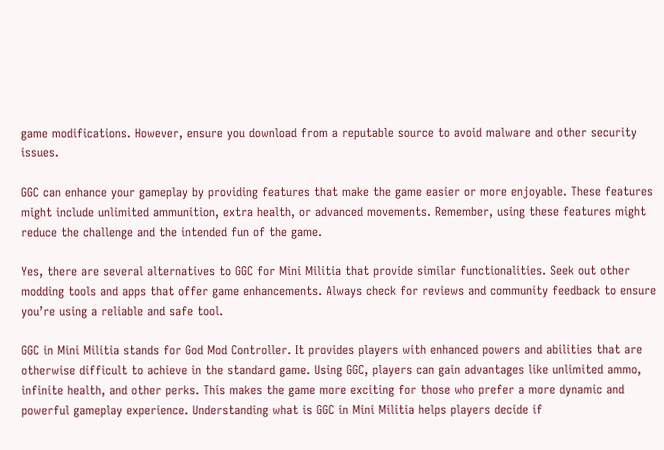game modifications. However, ensure you download from a reputable source to avoid malware and other security issues.

GGC can enhance your gameplay by providing features that make the game easier or more enjoyable. These features might include unlimited ammunition, extra health, or advanced movements. Remember, using these features might reduce the challenge and the intended fun of the game.

Yes, there are several alternatives to GGC for Mini Militia that provide similar functionalities. Seek out other modding tools and apps that offer game enhancements. Always check for reviews and community feedback to ensure you’re using a reliable and safe tool.

GGC in Mini Militia stands for God Mod Controller. It provides players with enhanced powers and abilities that are otherwise difficult to achieve in the standard game. Using GGC, players can gain advantages like unlimited ammo, infinite health, and other perks. This makes the game more exciting for those who prefer a more dynamic and powerful gameplay experience. Understanding what is GGC in Mini Militia helps players decide if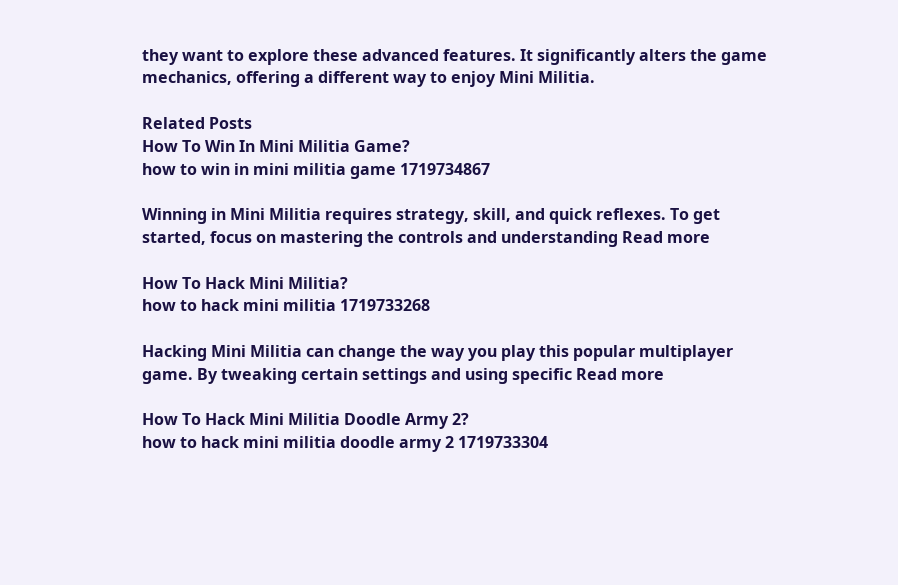they want to explore these advanced features. It significantly alters the game mechanics, offering a different way to enjoy Mini Militia.

Related Posts
How To Win In Mini Militia Game?
how to win in mini militia game 1719734867

Winning in Mini Militia requires strategy, skill, and quick reflexes. To get started, focus on mastering the controls and understanding Read more

How To Hack Mini Militia?
how to hack mini militia 1719733268

Hacking Mini Militia can change the way you play this popular multiplayer game. By tweaking certain settings and using specific Read more

How To Hack Mini Militia Doodle Army 2?
how to hack mini militia doodle army 2 1719733304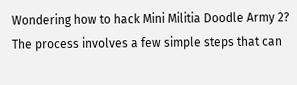Wondering how to hack Mini Militia Doodle Army 2? The process involves a few simple steps that can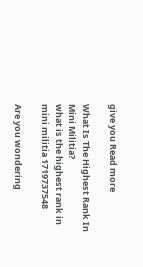give you Read more

What Is The Highest Rank In Mini Militia?
what is the highest rank in mini militia 1719737548

Are you wondering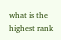what is the highest rank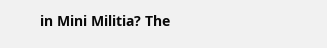in Mini Militia? The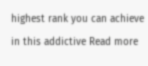highest rank you can achieve in this addictive Read more